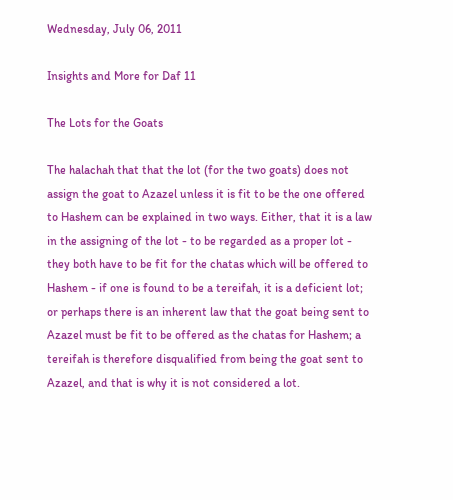Wednesday, July 06, 2011

Insights and More for Daf 11

The Lots for the Goats

The halachah that that the lot (for the two goats) does not assign the goat to Azazel unless it is fit to be the one offered to Hashem can be explained in two ways. Either, that it is a law in the assigning of the lot - to be regarded as a proper lot - they both have to be fit for the chatas which will be offered to Hashem - if one is found to be a tereifah, it is a deficient lot; or perhaps there is an inherent law that the goat being sent to Azazel must be fit to be offered as the chatas for Hashem; a tereifah is therefore disqualified from being the goat sent to Azazel, and that is why it is not considered a lot.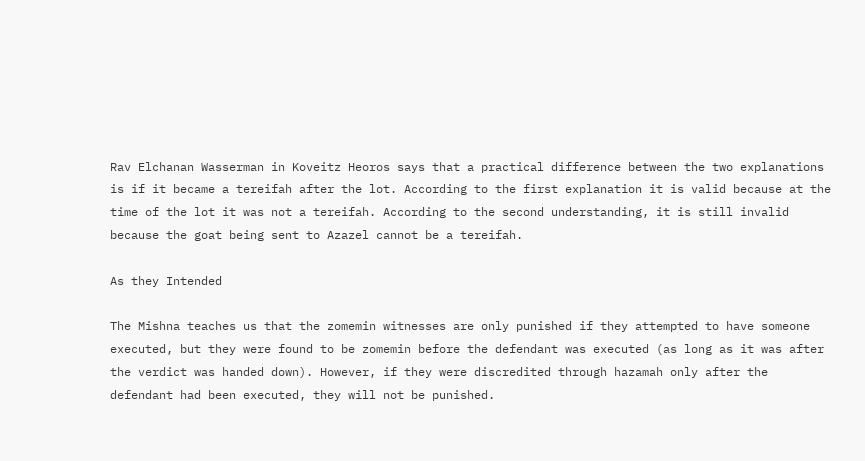Rav Elchanan Wasserman in Koveitz Heoros says that a practical difference between the two explanations is if it became a tereifah after the lot. According to the first explanation it is valid because at the time of the lot it was not a tereifah. According to the second understanding, it is still invalid because the goat being sent to Azazel cannot be a tereifah.

As they Intended

The Mishna teaches us that the zomemin witnesses are only punished if they attempted to have someone executed, but they were found to be zomemin before the defendant was executed (as long as it was after the verdict was handed down). However, if they were discredited through hazamah only after the defendant had been executed, they will not be punished.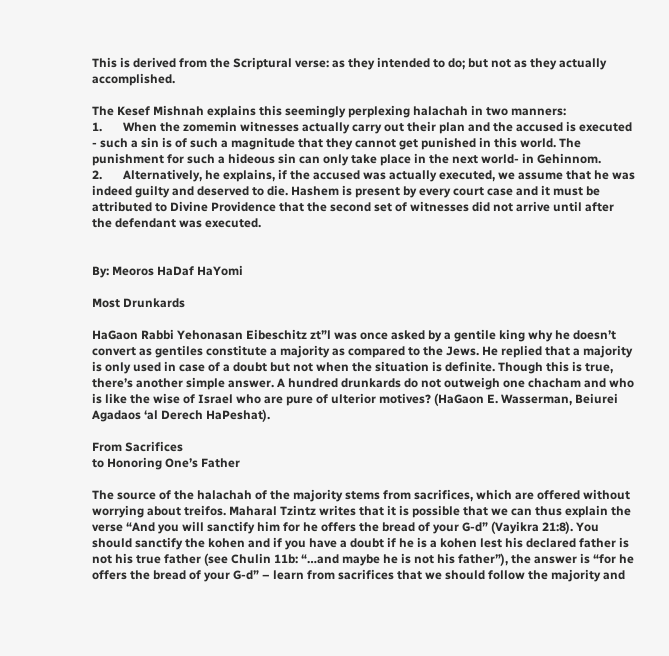This is derived from the Scriptural verse: as they intended to do; but not as they actually accomplished.

The Kesef Mishnah explains this seemingly perplexing halachah in two manners:
1.       When the zomemin witnesses actually carry out their plan and the accused is executed - such a sin is of such a magnitude that they cannot get punished in this world. The punishment for such a hideous sin can only take place in the next world- in Gehinnom.
2.       Alternatively, he explains, if the accused was actually executed, we assume that he was indeed guilty and deserved to die. Hashem is present by every court case and it must be attributed to Divine Providence that the second set of witnesses did not arrive until after the defendant was executed.


By: Meoros HaDaf HaYomi

Most Drunkards

HaGaon Rabbi Yehonasan Eibeschitz zt”l was once asked by a gentile king why he doesn’t convert as gentiles constitute a majority as compared to the Jews. He replied that a majority is only used in case of a doubt but not when the situation is definite. Though this is true, there’s another simple answer. A hundred drunkards do not outweigh one chacham and who is like the wise of Israel who are pure of ulterior motives? (HaGaon E. Wasserman, Beiurei Agadaos ‘al Derech HaPeshat).

From Sacrifices
to Honoring One’s Father

The source of the halachah of the majority stems from sacrifices, which are offered without worrying about treifos. Maharal Tzintz writes that it is possible that we can thus explain the verse “And you will sanctify him for he offers the bread of your G-d” (Vayikra 21:8). You should sanctify the kohen and if you have a doubt if he is a kohen lest his declared father is not his true father (see Chulin 11b: “…and maybe he is not his father”), the answer is “for he offers the bread of your G-d” – learn from sacrifices that we should follow the majority and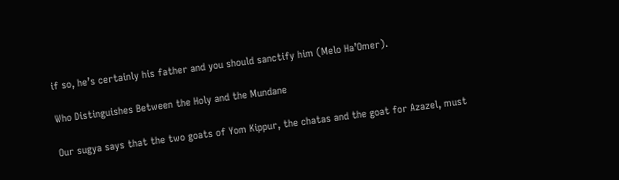if so, he’s certainly his father and you should sanctify him (Melo Ha’Omer).

Who Distinguishes Between the Holy and the Mundane

Our sugya says that the two goats of Yom Kippur, the chatas and the goat for Azazel, must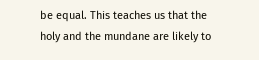be equal. This teaches us that the holy and the mundane are likely to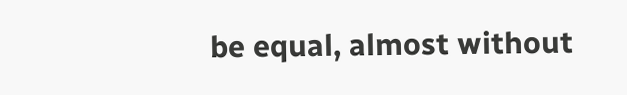be equal, almost without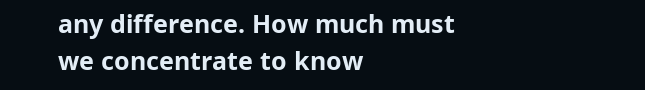any difference. How much must we concentrate to know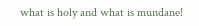what is holy and what is mundane!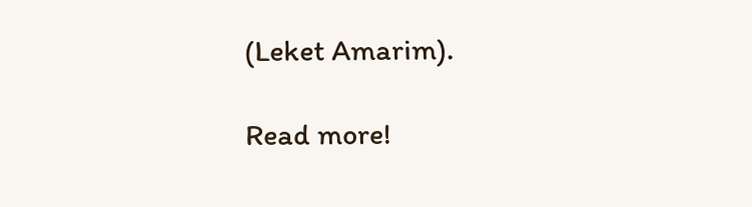(Leket Amarim).

Read more!